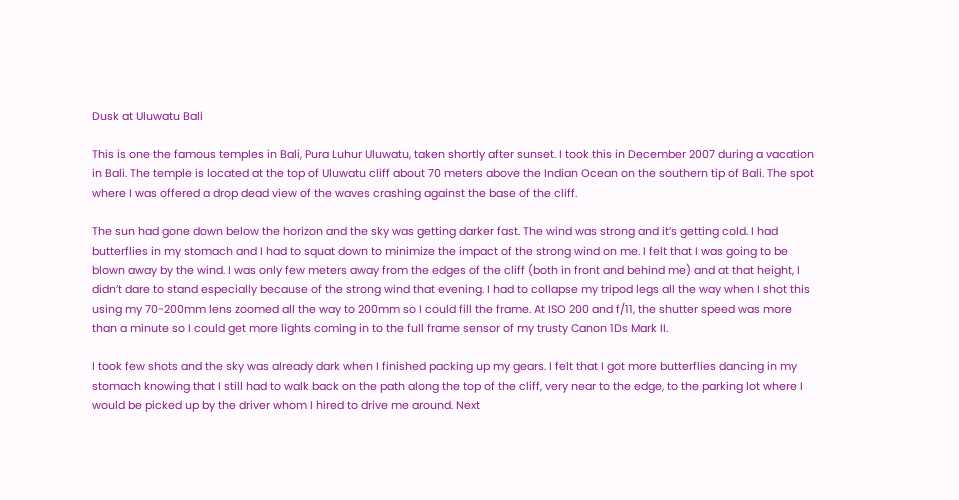Dusk at Uluwatu Bali

This is one the famous temples in Bali, Pura Luhur Uluwatu, taken shortly after sunset. I took this in December 2007 during a vacation in Bali. The temple is located at the top of Uluwatu cliff about 70 meters above the Indian Ocean on the southern tip of Bali. The spot where I was offered a drop dead view of the waves crashing against the base of the cliff.

The sun had gone down below the horizon and the sky was getting darker fast. The wind was strong and it’s getting cold. I had butterflies in my stomach and I had to squat down to minimize the impact of the strong wind on me. I felt that I was going to be blown away by the wind. I was only few meters away from the edges of the cliff (both in front and behind me) and at that height, I didn’t dare to stand especially because of the strong wind that evening. I had to collapse my tripod legs all the way when I shot this using my 70-200mm lens zoomed all the way to 200mm so I could fill the frame. At ISO 200 and f/11, the shutter speed was more than a minute so I could get more lights coming in to the full frame sensor of my trusty Canon 1Ds Mark II.

I took few shots and the sky was already dark when I finished packing up my gears. I felt that I got more butterflies dancing in my stomach knowing that I still had to walk back on the path along the top of the cliff, very near to the edge, to the parking lot where I would be picked up by the driver whom I hired to drive me around. Next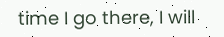time I go there, I will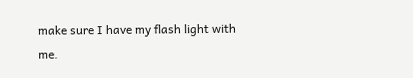make sure I have my flash light with me.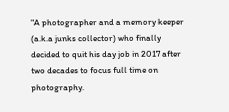"A photographer and a memory keeper (a.k.a junks collector) who finally decided to quit his day job in 2017 after two decades to focus full time on photography.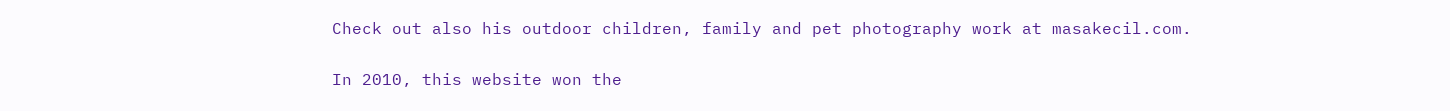Check out also his outdoor children, family and pet photography work at masakecil.com.

In 2010, this website won the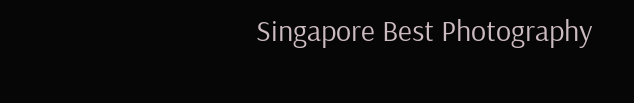Singapore Best Photography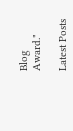Blog Award."

Latest Posts